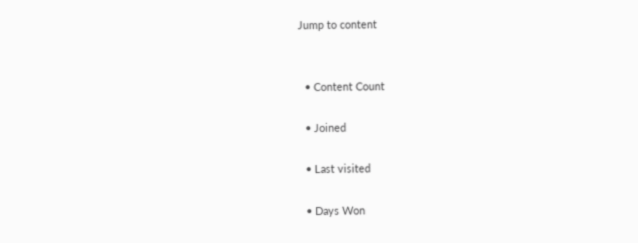Jump to content


  • Content Count

  • Joined

  • Last visited

  • Days Won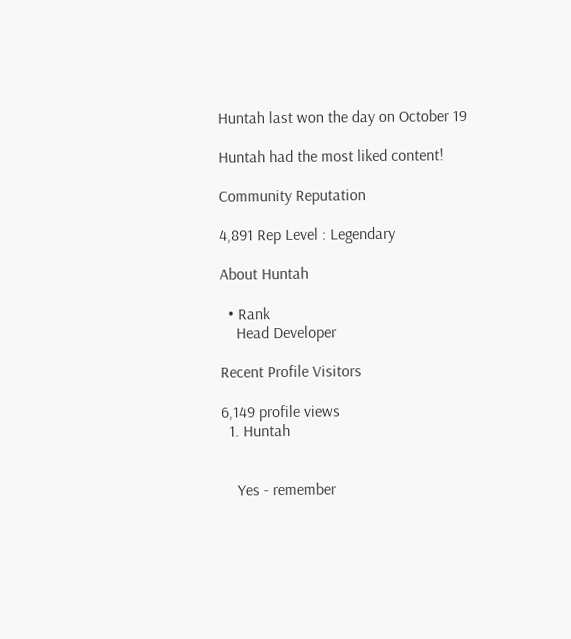Huntah last won the day on October 19

Huntah had the most liked content!

Community Reputation

4,891 Rep Level : Legendary

About Huntah

  • Rank
    Head Developer

Recent Profile Visitors

6,149 profile views
  1. Huntah


    Yes - remember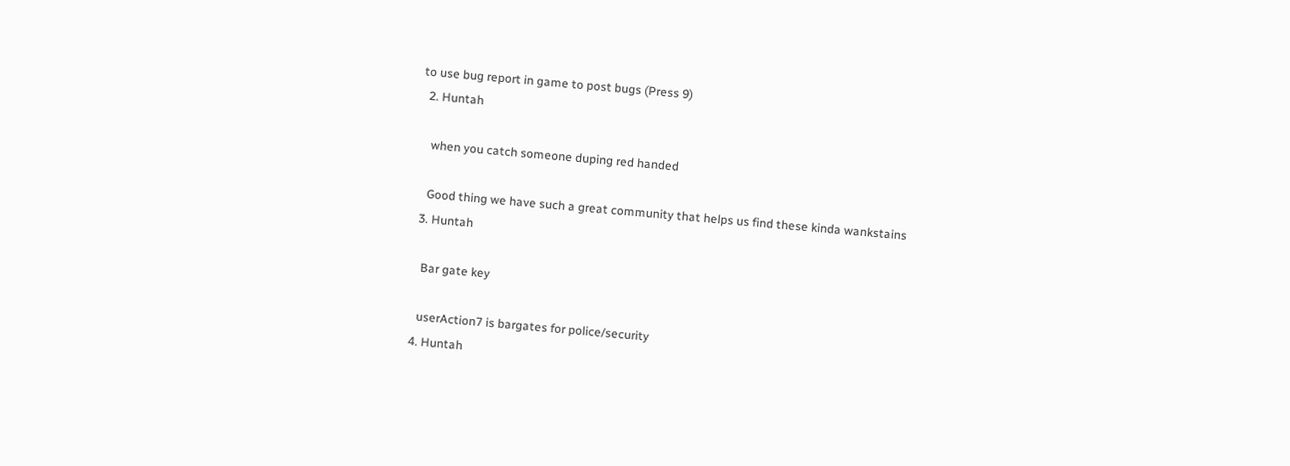to use bug report in game to post bugs (Press 9)
  2. Huntah

    when you catch someone duping red handed

    Good thing we have such a great community that helps us find these kinda wankstains
  3. Huntah

    Bar gate key

    userAction7 is bargates for police/security
  4. Huntah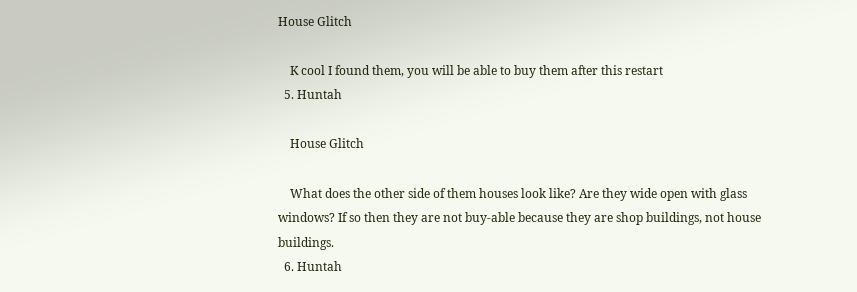House Glitch

    K cool I found them, you will be able to buy them after this restart
  5. Huntah

    House Glitch

    What does the other side of them houses look like? Are they wide open with glass windows? If so then they are not buy-able because they are shop buildings, not house buildings.
  6. Huntah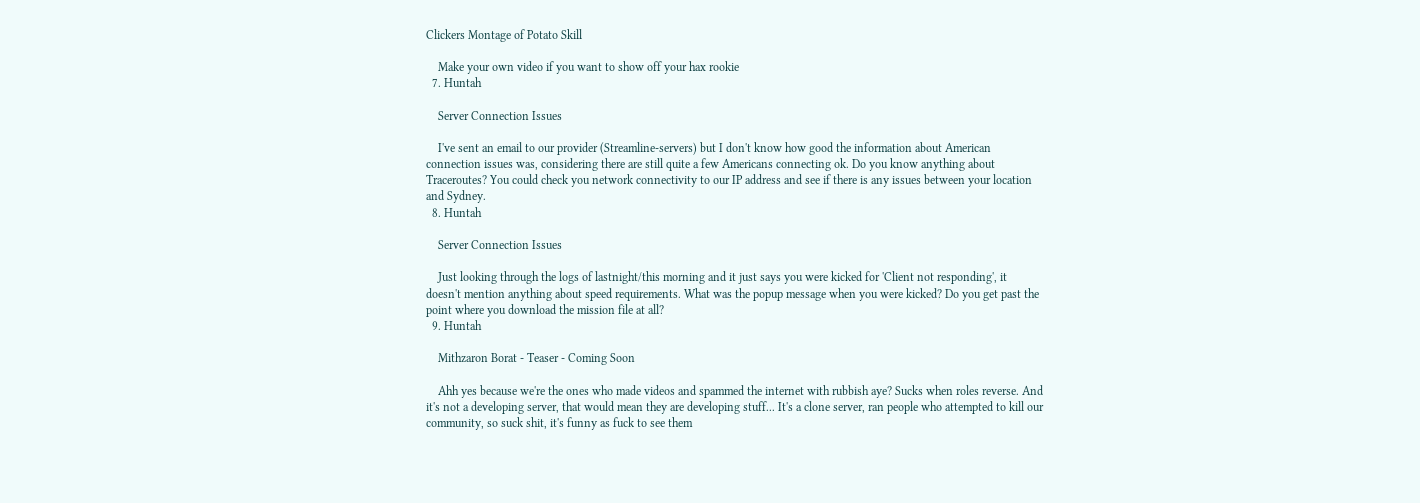Clickers Montage of Potato Skill

    Make your own video if you want to show off your hax rookie
  7. Huntah

    Server Connection Issues

    I've sent an email to our provider (Streamline-servers) but I don't know how good the information about American connection issues was, considering there are still quite a few Americans connecting ok. Do you know anything about Traceroutes? You could check you network connectivity to our IP address and see if there is any issues between your location and Sydney.
  8. Huntah

    Server Connection Issues

    Just looking through the logs of lastnight/this morning and it just says you were kicked for 'Client not responding', it doesn't mention anything about speed requirements. What was the popup message when you were kicked? Do you get past the point where you download the mission file at all?
  9. Huntah

    Mithzaron Borat - Teaser - Coming Soon

    Ahh yes because we're the ones who made videos and spammed the internet with rubbish aye? Sucks when roles reverse. And it's not a developing server, that would mean they are developing stuff... It's a clone server, ran people who attempted to kill our community, so suck shit, it's funny as fuck to see them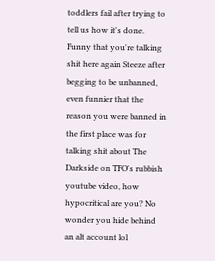toddlers fail after trying to tell us how it's done. Funny that you're talking shit here again Steeze after begging to be unbanned, even funnier that the reason you were banned in the first place was for talking shit about The Darkside on TFO's rubbish youtube video, how hypocritical are you? No wonder you hide behind an alt account lol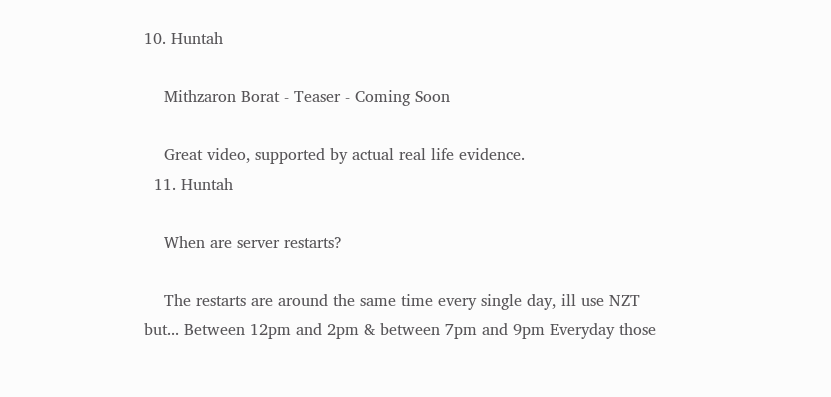10. Huntah

    Mithzaron Borat - Teaser - Coming Soon

    Great video, supported by actual real life evidence.
  11. Huntah

    When are server restarts?

    The restarts are around the same time every single day, ill use NZT but... Between 12pm and 2pm & between 7pm and 9pm Everyday those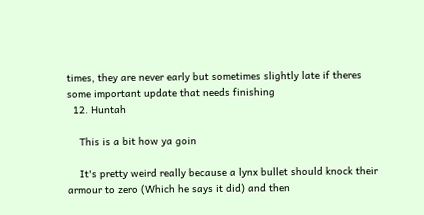times, they are never early but sometimes slightly late if theres some important update that needs finishing
  12. Huntah

    This is a bit how ya goin

    It's pretty weird really because a lynx bullet should knock their armour to zero (Which he says it did) and then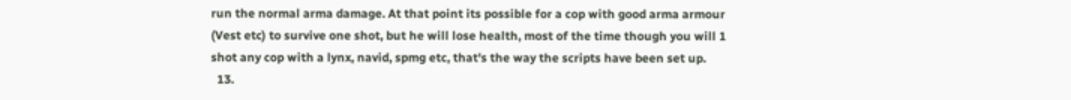run the normal arma damage. At that point its possible for a cop with good arma armour (Vest etc) to survive one shot, but he will lose health, most of the time though you will 1 shot any cop with a lynx, navid, spmg etc, that's the way the scripts have been set up.
  13.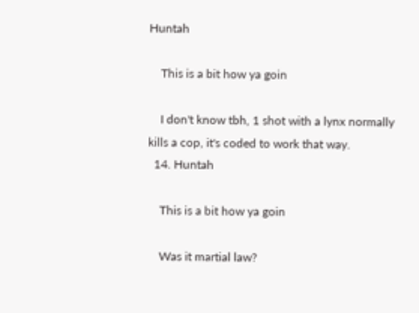Huntah

    This is a bit how ya goin

    I don't know tbh, 1 shot with a lynx normally kills a cop, it's coded to work that way.
  14. Huntah

    This is a bit how ya goin

    Was it martial law?